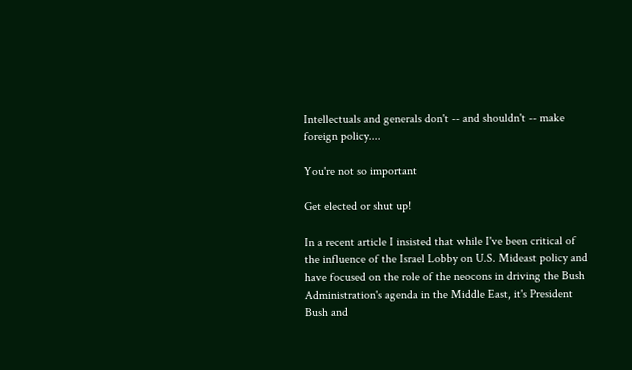Intellectuals and generals don't -- and shouldn't -- make foreign policy....

You're not so important

Get elected or shut up!

In a recent article I insisted that while I've been critical of the influence of the Israel Lobby on U.S. Mideast policy and have focused on the role of the neocons in driving the Bush Administration's agenda in the Middle East, it's President Bush and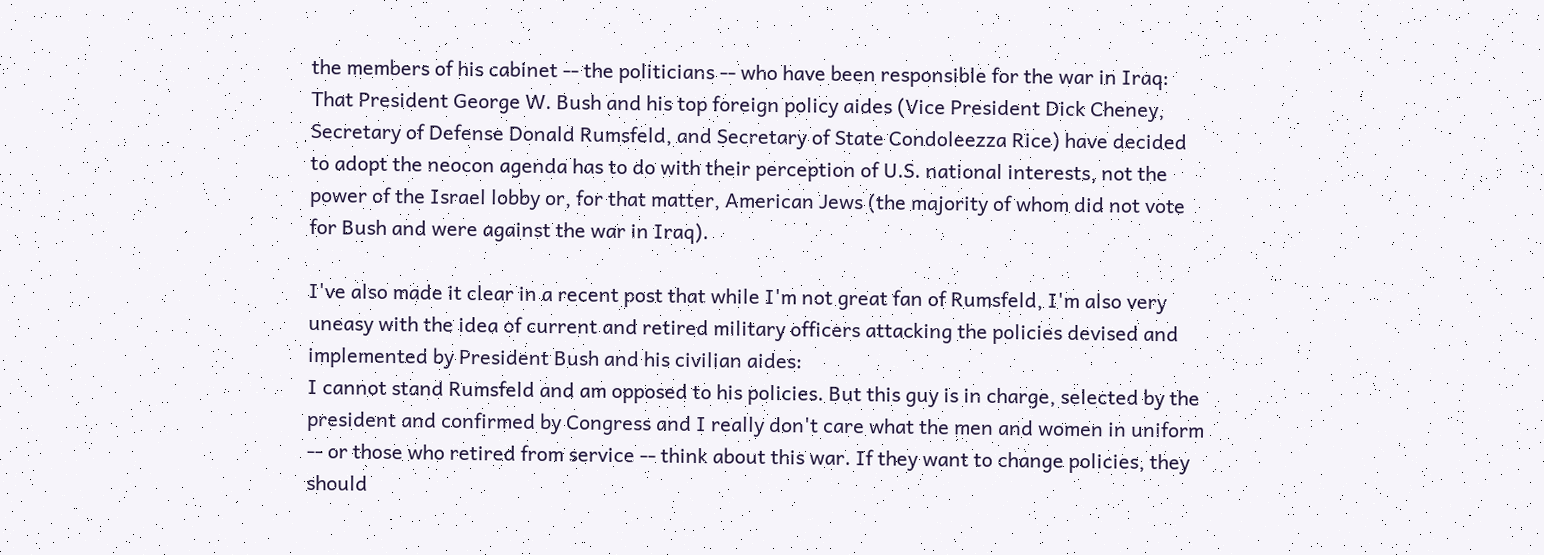the members of his cabinet -- the politicians -- who have been responsible for the war in Iraq:
That President George W. Bush and his top foreign policy aides (Vice President Dick Cheney, Secretary of Defense Donald Rumsfeld, and Secretary of State Condoleezza Rice) have decided to adopt the neocon agenda has to do with their perception of U.S. national interests, not the power of the Israel lobby or, for that matter, American Jews (the majority of whom did not vote for Bush and were against the war in Iraq).

I've also made it clear in a recent post that while I'm not great fan of Rumsfeld, I'm also very uneasy with the idea of current and retired military officers attacking the policies devised and implemented by President Bush and his civilian aides:
I cannot stand Rumsfeld and am opposed to his policies. But this guy is in charge, selected by the president and confirmed by Congress and I really don't care what the men and women in uniform -- or those who retired from service -- think about this war. If they want to change policies, they should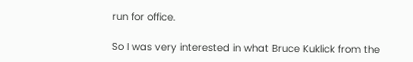run for office.

So I was very interested in what Bruce Kuklick from the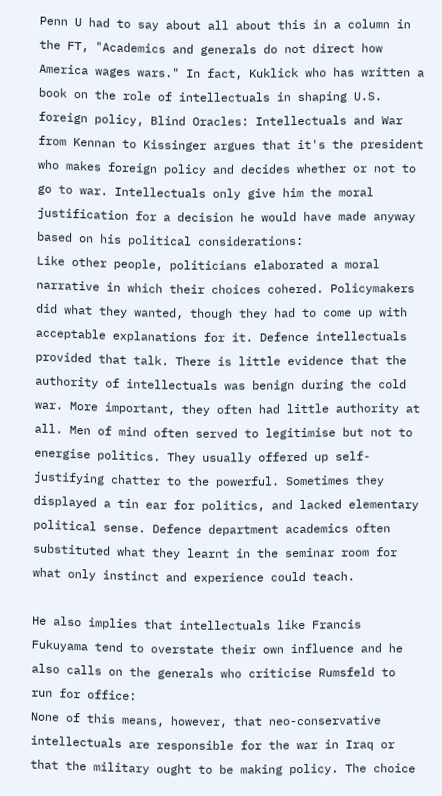Penn U had to say about all about this in a column in the FT, "Academics and generals do not direct how America wages wars." In fact, Kuklick who has written a book on the role of intellectuals in shaping U.S. foreign policy, Blind Oracles: Intellectuals and War from Kennan to Kissinger argues that it's the president who makes foreign policy and decides whether or not to go to war. Intellectuals only give him the moral justification for a decision he would have made anyway based on his political considerations:
Like other people, politicians elaborated a moral narrative in which their choices cohered. Policymakers did what they wanted, though they had to come up with acceptable explanations for it. Defence intellectuals provided that talk. There is little evidence that the authority of intellectuals was benign during the cold war. More important, they often had little authority at all. Men of mind often served to legitimise but not to energise politics. They usually offered up self-justifying chatter to the powerful. Sometimes they displayed a tin ear for politics, and lacked elementary political sense. Defence department academics often substituted what they learnt in the seminar room for what only instinct and experience could teach.

He also implies that intellectuals like Francis Fukuyama tend to overstate their own influence and he also calls on the generals who criticise Rumsfeld to run for office:
None of this means, however, that neo-conservative intellectuals are responsible for the war in Iraq or that the military ought to be making policy. The choice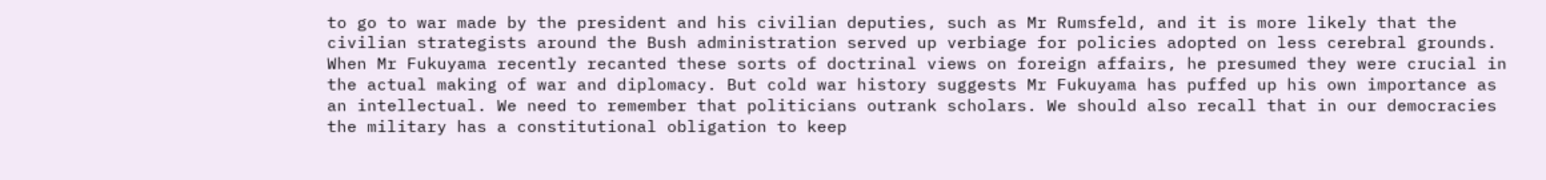to go to war made by the president and his civilian deputies, such as Mr Rumsfeld, and it is more likely that the civilian strategists around the Bush administration served up verbiage for policies adopted on less cerebral grounds. When Mr Fukuyama recently recanted these sorts of doctrinal views on foreign affairs, he presumed they were crucial in the actual making of war and diplomacy. But cold war history suggests Mr Fukuyama has puffed up his own importance as an intellectual. We need to remember that politicians outrank scholars. We should also recall that in our democracies the military has a constitutional obligation to keep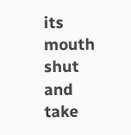its mouth shut and take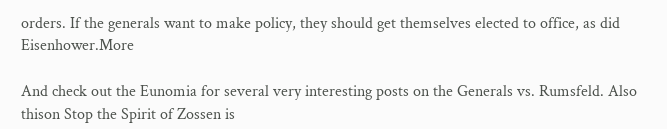orders. If the generals want to make policy, they should get themselves elected to office, as did Eisenhower.More

And check out the Eunomia for several very interesting posts on the Generals vs. Rumsfeld. Also thison Stop the Spirit of Zossen is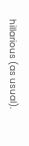hillarious (as usual).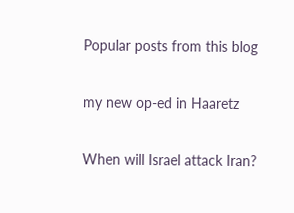Popular posts from this blog

my new op-ed in Haaretz

When will Israel attack Iran?